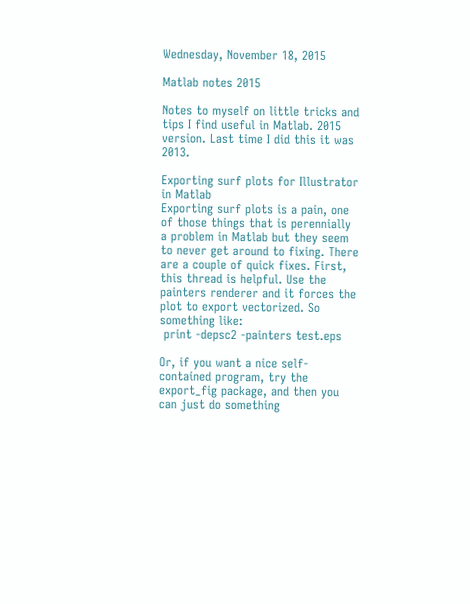Wednesday, November 18, 2015

Matlab notes 2015

Notes to myself on little tricks and tips I find useful in Matlab. 2015 version. Last time I did this it was 2013.

Exporting surf plots for Illustrator in Matlab
Exporting surf plots is a pain, one of those things that is perennially a problem in Matlab but they seem to never get around to fixing. There are a couple of quick fixes. First, this thread is helpful. Use the painters renderer and it forces the plot to export vectorized. So something like:
 print -depsc2 -painters test.eps

Or, if you want a nice self-contained program, try the export_fig package, and then you can just do something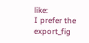like:
I prefer the export_fig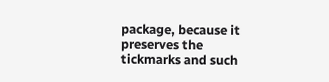package, because it preserves the tickmarks and such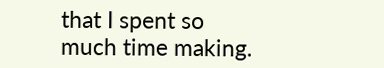that I spent so much time making.